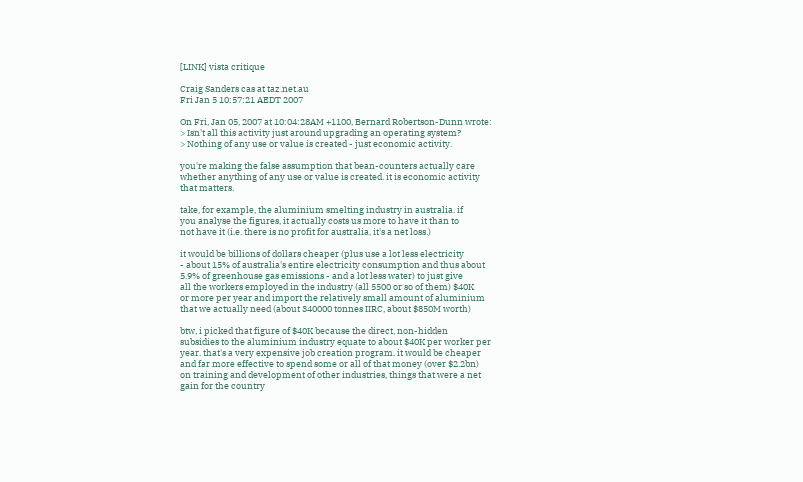[LINK] vista critique

Craig Sanders cas at taz.net.au
Fri Jan 5 10:57:21 AEDT 2007

On Fri, Jan 05, 2007 at 10:04:28AM +1100, Bernard Robertson-Dunn wrote:
> Isn't all this activity just around upgrading an operating system?
> Nothing of any use or value is created - just economic activity.

you're making the false assumption that bean-counters actually care
whether anything of any use or value is created. it is economic activity
that matters.

take, for example, the aluminium smelting industry in australia. if
you analyse the figures, it actually costs us more to have it than to
not have it (i.e. there is no profit for australia, it's a net loss.)

it would be billions of dollars cheaper (plus use a lot less electricity
- about 15% of australia's entire electricity consumption and thus about
5.9% of greenhouse gas emissions - and a lot less water) to just give
all the workers employed in the industry (all 5500 or so of them) $40K
or more per year and import the relatively small amount of aluminium
that we actually need (about 340000 tonnes IIRC, about $850M worth)

btw, i picked that figure of $40K because the direct, non-hidden
subsidies to the aluminium industry equate to about $40K per worker per
year. that's a very expensive job creation program. it would be cheaper
and far more effective to spend some or all of that money (over $2.2bn)
on training and development of other industries, things that were a net
gain for the country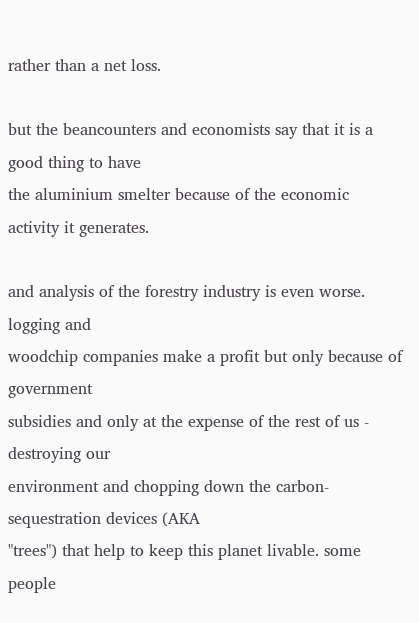rather than a net loss.

but the beancounters and economists say that it is a good thing to have
the aluminium smelter because of the economic activity it generates.

and analysis of the forestry industry is even worse. logging and
woodchip companies make a profit but only because of government
subsidies and only at the expense of the rest of us - destroying our
environment and chopping down the carbon-sequestration devices (AKA
"trees") that help to keep this planet livable. some people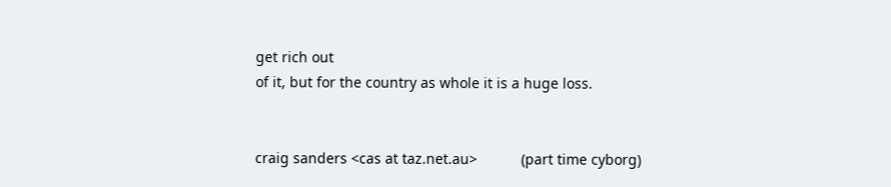get rich out
of it, but for the country as whole it is a huge loss.


craig sanders <cas at taz.net.au>           (part time cyborg)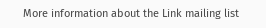More information about the Link mailing list